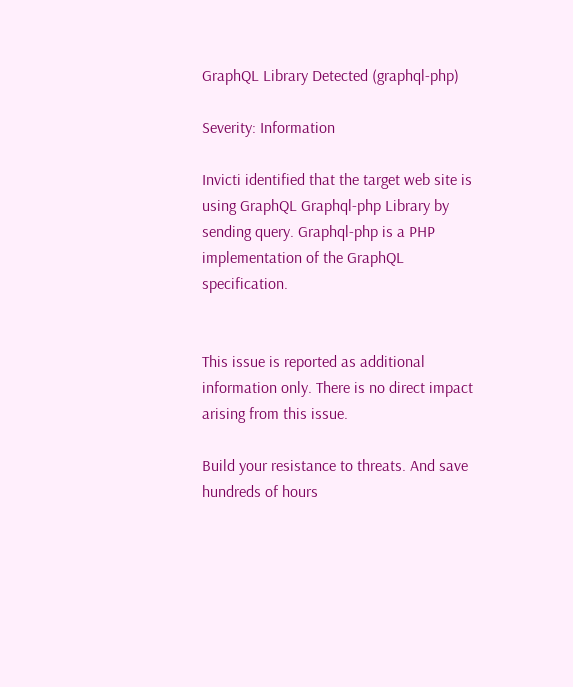GraphQL Library Detected (graphql-php)

Severity: Information

Invicti identified that the target web site is using GraphQL Graphql-php Library by sending query. Graphql-php is a PHP implementation of the GraphQL specification.


This issue is reported as additional information only. There is no direct impact arising from this issue.

Build your resistance to threats. And save hundreds of hours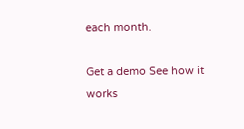each month.

Get a demo See how it works